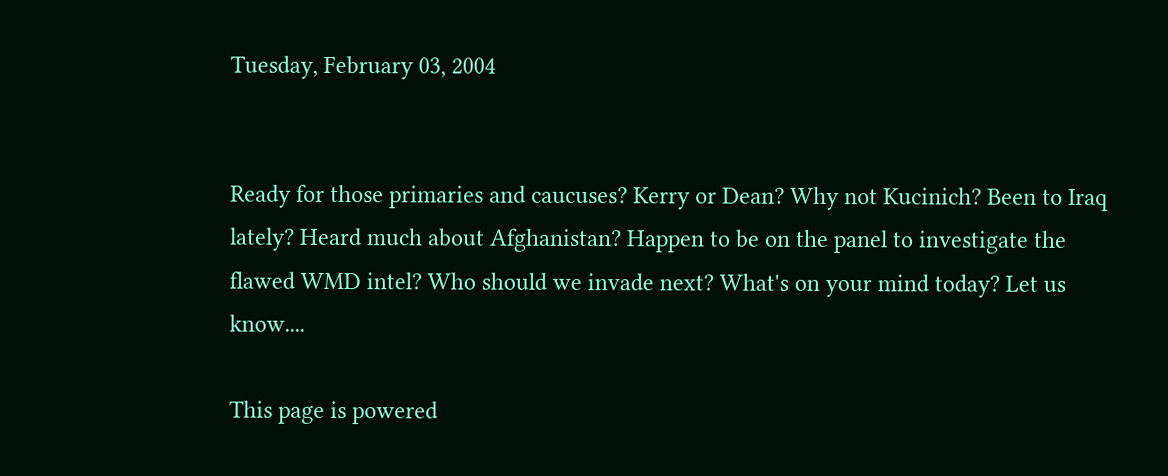Tuesday, February 03, 2004


Ready for those primaries and caucuses? Kerry or Dean? Why not Kucinich? Been to Iraq lately? Heard much about Afghanistan? Happen to be on the panel to investigate the flawed WMD intel? Who should we invade next? What's on your mind today? Let us know....

This page is powered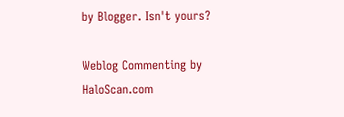by Blogger. Isn't yours?

Weblog Commenting by HaloScan.com